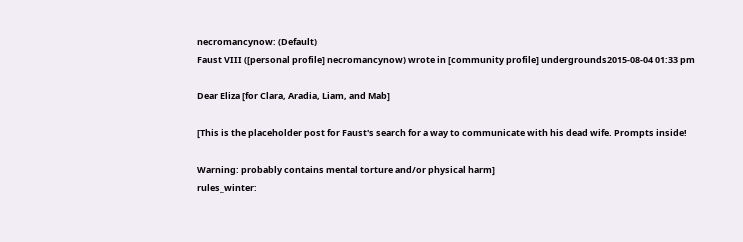necromancynow: (Default)
Faust VIII ([personal profile] necromancynow) wrote in [community profile] undergrounds2015-08-04 01:33 pm

Dear Eliza [for Clara, Aradia, Liam, and Mab]

[This is the placeholder post for Faust's search for a way to communicate with his dead wife. Prompts inside!

Warning: probably contains mental torture and/or physical harm]
rules_winter: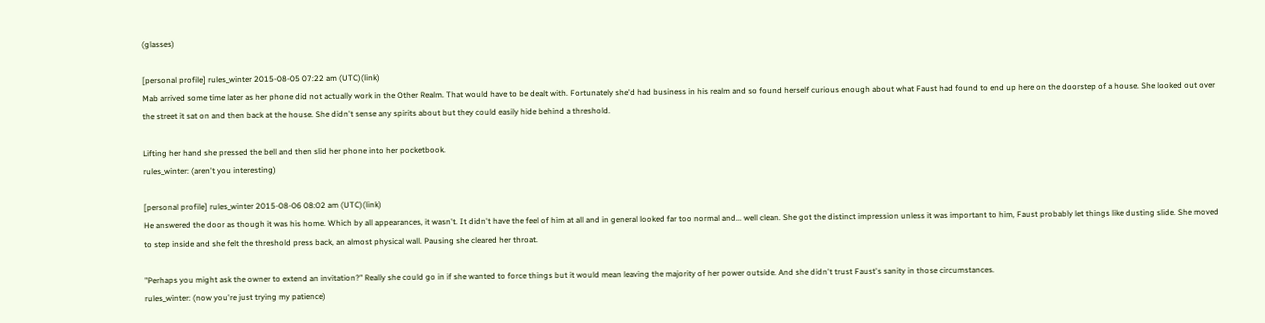(glasses)

[personal profile] rules_winter 2015-08-05 07:22 am (UTC)(link)
Mab arrived some time later as her phone did not actually work in the Other Realm. That would have to be dealt with. Fortunately she'd had business in his realm and so found herself curious enough about what Faust had found to end up here on the doorstep of a house. She looked out over the street it sat on and then back at the house. She didn't sense any spirits about but they could easily hide behind a threshold.

Lifting her hand she pressed the bell and then slid her phone into her pocketbook.
rules_winter: (aren't you interesting)

[personal profile] rules_winter 2015-08-06 08:02 am (UTC)(link)
He answered the door as though it was his home. Which by all appearances, it wasn't. It didn't have the feel of him at all and in general looked far too normal and... well clean. She got the distinct impression unless it was important to him, Faust probably let things like dusting slide. She moved to step inside and she felt the threshold press back, an almost physical wall. Pausing she cleared her throat.

"Perhaps you might ask the owner to extend an invitation?" Really she could go in if she wanted to force things but it would mean leaving the majority of her power outside. And she didn't trust Faust's sanity in those circumstances.
rules_winter: (now you're just trying my patience)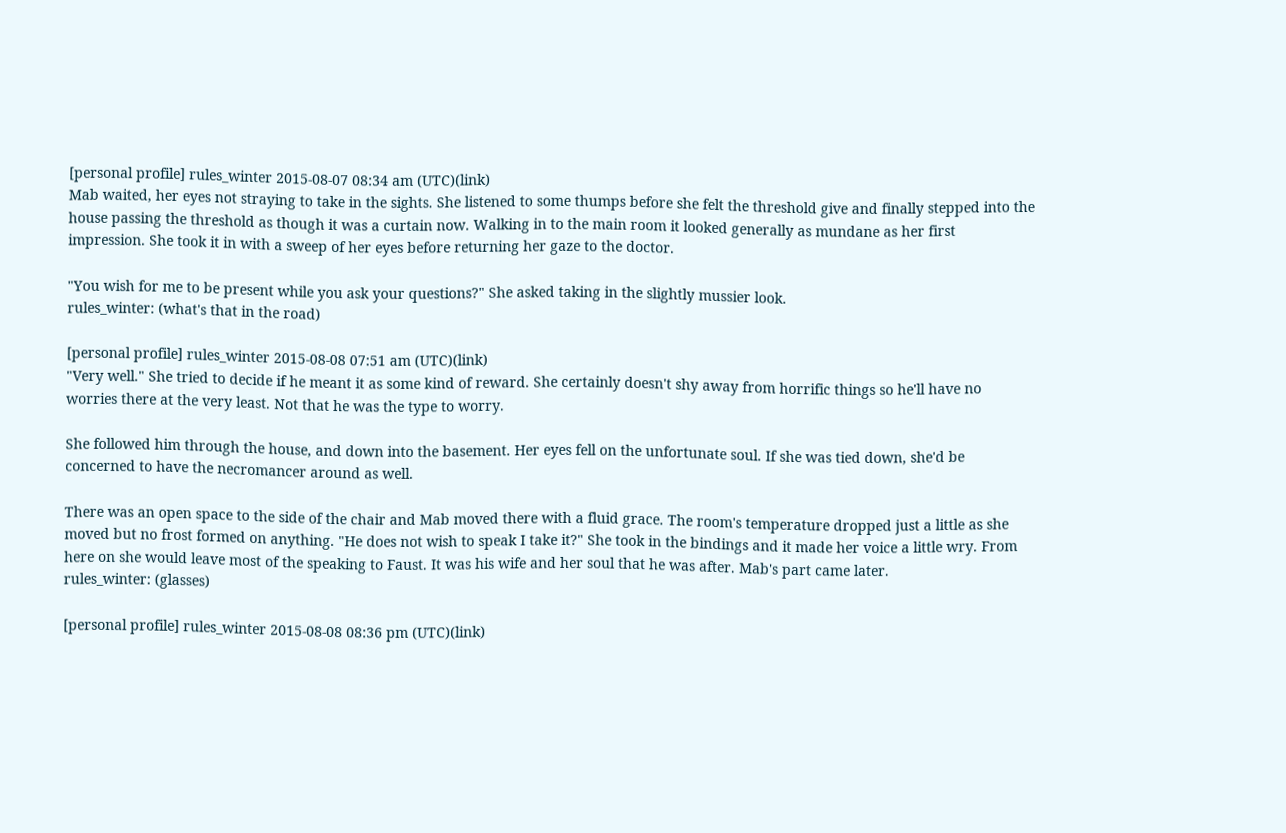[personal profile] rules_winter 2015-08-07 08:34 am (UTC)(link)
Mab waited, her eyes not straying to take in the sights. She listened to some thumps before she felt the threshold give and finally stepped into the house passing the threshold as though it was a curtain now. Walking in to the main room it looked generally as mundane as her first impression. She took it in with a sweep of her eyes before returning her gaze to the doctor.

"You wish for me to be present while you ask your questions?" She asked taking in the slightly mussier look.
rules_winter: (what's that in the road)

[personal profile] rules_winter 2015-08-08 07:51 am (UTC)(link)
"Very well." She tried to decide if he meant it as some kind of reward. She certainly doesn't shy away from horrific things so he'll have no worries there at the very least. Not that he was the type to worry.

She followed him through the house, and down into the basement. Her eyes fell on the unfortunate soul. If she was tied down, she'd be concerned to have the necromancer around as well.

There was an open space to the side of the chair and Mab moved there with a fluid grace. The room's temperature dropped just a little as she moved but no frost formed on anything. "He does not wish to speak I take it?" She took in the bindings and it made her voice a little wry. From here on she would leave most of the speaking to Faust. It was his wife and her soul that he was after. Mab's part came later.
rules_winter: (glasses)

[personal profile] rules_winter 2015-08-08 08:36 pm (UTC)(link)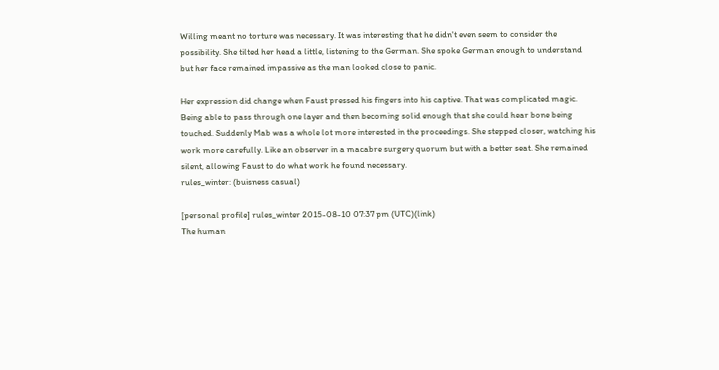Willing meant no torture was necessary. It was interesting that he didn't even seem to consider the possibility. She tilted her head a little, listening to the German. She spoke German enough to understand but her face remained impassive as the man looked close to panic.

Her expression did change when Faust pressed his fingers into his captive. That was complicated magic. Being able to pass through one layer and then becoming solid enough that she could hear bone being touched. Suddenly Mab was a whole lot more interested in the proceedings. She stepped closer, watching his work more carefully. Like an observer in a macabre surgery quorum but with a better seat. She remained silent, allowing Faust to do what work he found necessary.
rules_winter: (buisness casual)

[personal profile] rules_winter 2015-08-10 07:37 pm (UTC)(link)
The human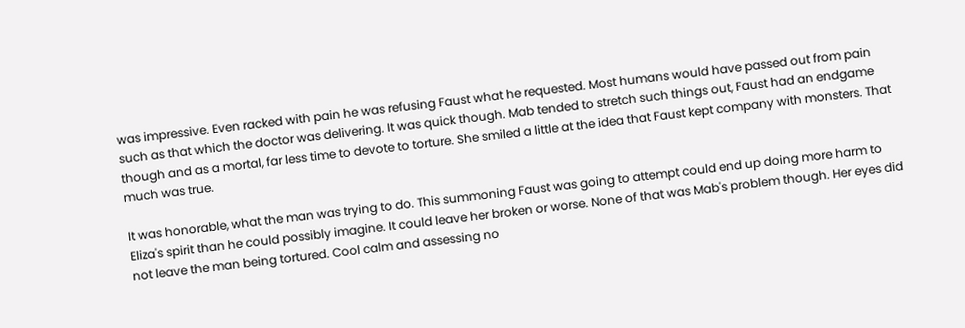was impressive. Even racked with pain he was refusing Faust what he requested. Most humans would have passed out from pain such as that which the doctor was delivering. It was quick though. Mab tended to stretch such things out, Faust had an endgame though and as a mortal, far less time to devote to torture. She smiled a little at the idea that Faust kept company with monsters. That much was true.

It was honorable, what the man was trying to do. This summoning Faust was going to attempt could end up doing more harm to Eliza's spirit than he could possibly imagine. It could leave her broken or worse. None of that was Mab's problem though. Her eyes did not leave the man being tortured. Cool calm and assessing no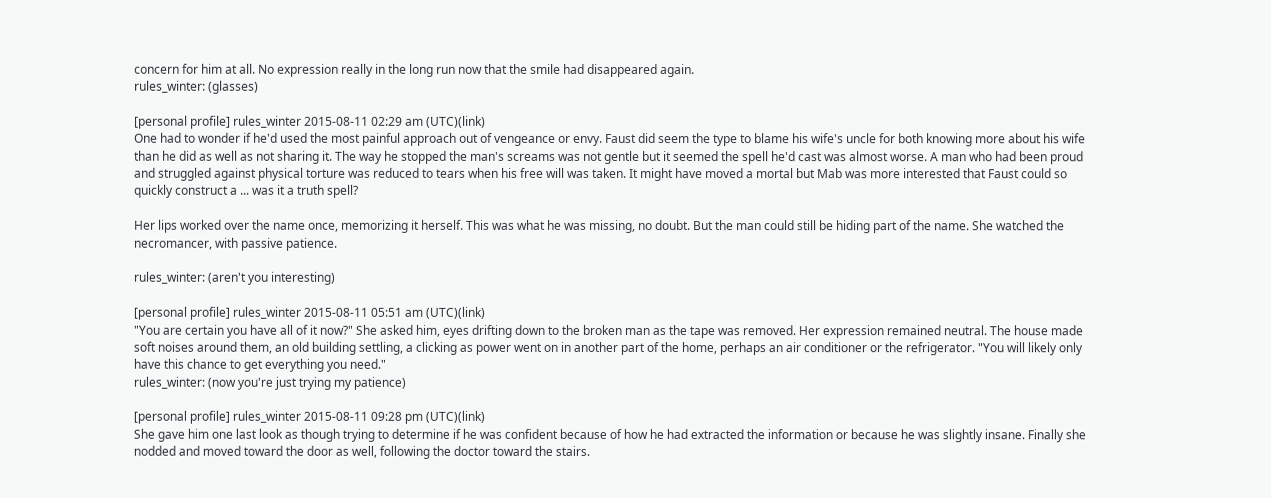concern for him at all. No expression really in the long run now that the smile had disappeared again.
rules_winter: (glasses)

[personal profile] rules_winter 2015-08-11 02:29 am (UTC)(link)
One had to wonder if he'd used the most painful approach out of vengeance or envy. Faust did seem the type to blame his wife's uncle for both knowing more about his wife than he did as well as not sharing it. The way he stopped the man's screams was not gentle but it seemed the spell he'd cast was almost worse. A man who had been proud and struggled against physical torture was reduced to tears when his free will was taken. It might have moved a mortal but Mab was more interested that Faust could so quickly construct a ... was it a truth spell?

Her lips worked over the name once, memorizing it herself. This was what he was missing, no doubt. But the man could still be hiding part of the name. She watched the necromancer, with passive patience.

rules_winter: (aren't you interesting)

[personal profile] rules_winter 2015-08-11 05:51 am (UTC)(link)
"You are certain you have all of it now?" She asked him, eyes drifting down to the broken man as the tape was removed. Her expression remained neutral. The house made soft noises around them, an old building settling, a clicking as power went on in another part of the home, perhaps an air conditioner or the refrigerator. "You will likely only have this chance to get everything you need."
rules_winter: (now you're just trying my patience)

[personal profile] rules_winter 2015-08-11 09:28 pm (UTC)(link)
She gave him one last look as though trying to determine if he was confident because of how he had extracted the information or because he was slightly insane. Finally she nodded and moved toward the door as well, following the doctor toward the stairs.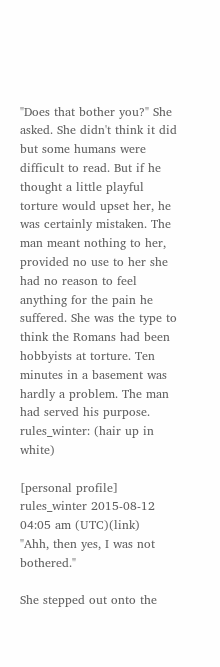"Does that bother you?" She asked. She didn't think it did but some humans were difficult to read. But if he thought a little playful torture would upset her, he was certainly mistaken. The man meant nothing to her, provided no use to her she had no reason to feel anything for the pain he suffered. She was the type to think the Romans had been hobbyists at torture. Ten minutes in a basement was hardly a problem. The man had served his purpose.
rules_winter: (hair up in white)

[personal profile] rules_winter 2015-08-12 04:05 am (UTC)(link)
"Ahh, then yes, I was not bothered."

She stepped out onto the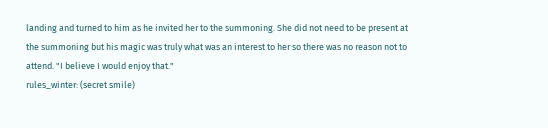landing and turned to him as he invited her to the summoning. She did not need to be present at the summoning but his magic was truly what was an interest to her so there was no reason not to attend. "I believe I would enjoy that."
rules_winter: (secret smile)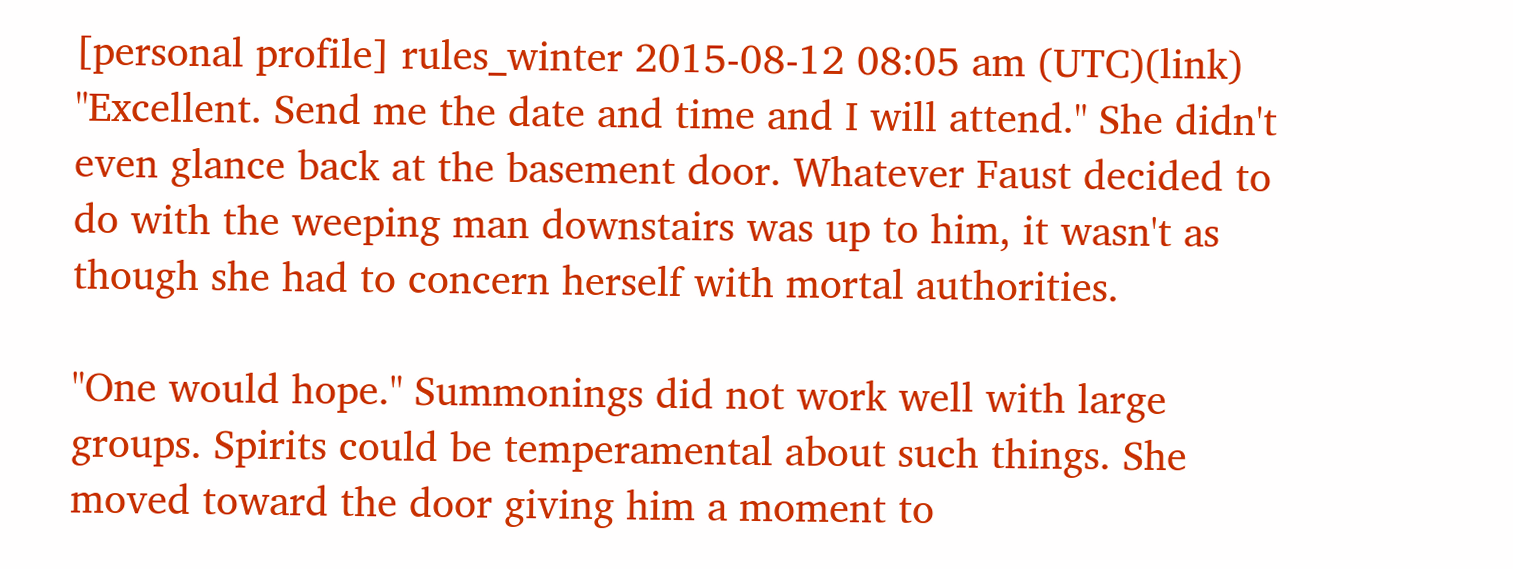[personal profile] rules_winter 2015-08-12 08:05 am (UTC)(link)
"Excellent. Send me the date and time and I will attend." She didn't even glance back at the basement door. Whatever Faust decided to do with the weeping man downstairs was up to him, it wasn't as though she had to concern herself with mortal authorities.

"One would hope." Summonings did not work well with large groups. Spirits could be temperamental about such things. She moved toward the door giving him a moment to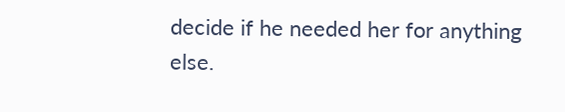decide if he needed her for anything else.